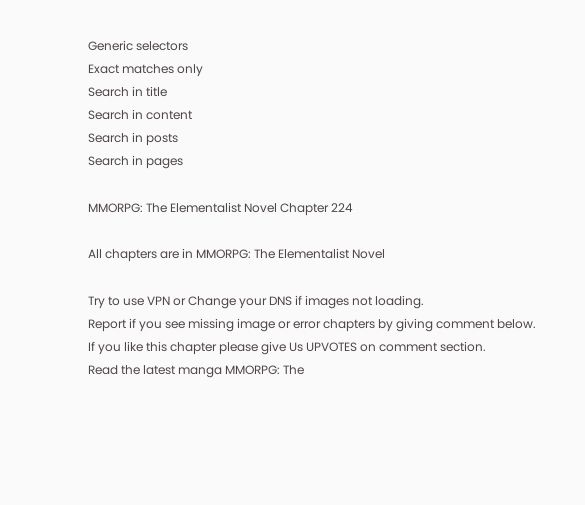Generic selectors
Exact matches only
Search in title
Search in content
Search in posts
Search in pages

MMORPG: The Elementalist Novel Chapter 224

All chapters are in MMORPG: The Elementalist Novel

Try to use VPN or Change your DNS if images not loading.
Report if you see missing image or error chapters by giving comment below.
If you like this chapter please give Us UPVOTES on comment section.
Read the latest manga MMORPG: The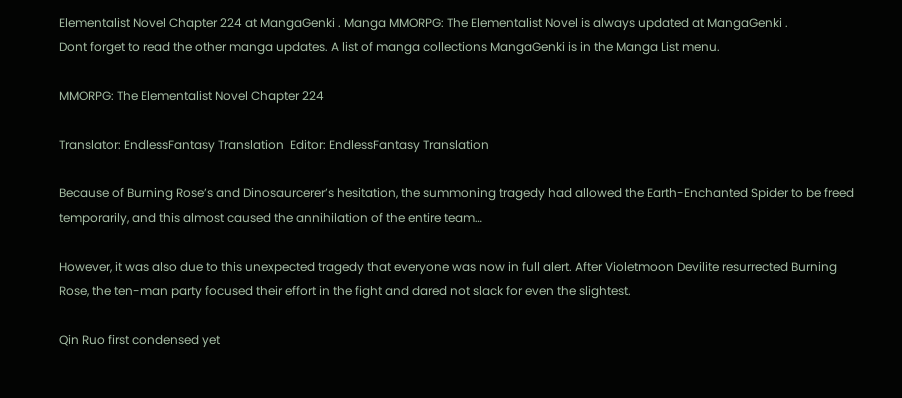Elementalist Novel Chapter 224 at MangaGenki . Manga MMORPG: The Elementalist Novel is always updated at MangaGenki .
Dont forget to read the other manga updates. A list of manga collections MangaGenki is in the Manga List menu.

MMORPG: The Elementalist Novel Chapter 224

Translator: EndlessFantasy Translation  Editor: EndlessFantasy Translation

Because of Burning Rose’s and Dinosaurcerer’s hesitation, the summoning tragedy had allowed the Earth-Enchanted Spider to be freed temporarily, and this almost caused the annihilation of the entire team…

However, it was also due to this unexpected tragedy that everyone was now in full alert. After Violetmoon Devilite resurrected Burning Rose, the ten-man party focused their effort in the fight and dared not slack for even the slightest.

Qin Ruo first condensed yet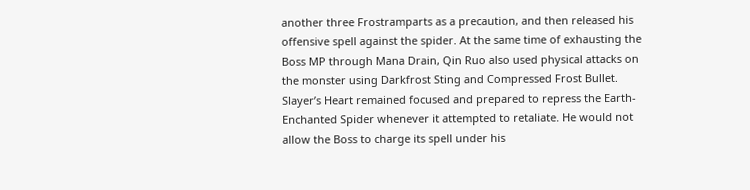another three Frostramparts as a precaution, and then released his offensive spell against the spider. At the same time of exhausting the Boss MP through Mana Drain, Qin Ruo also used physical attacks on the monster using Darkfrost Sting and Compressed Frost Bullet. Slayer’s Heart remained focused and prepared to repress the Earth-Enchanted Spider whenever it attempted to retaliate. He would not allow the Boss to charge its spell under his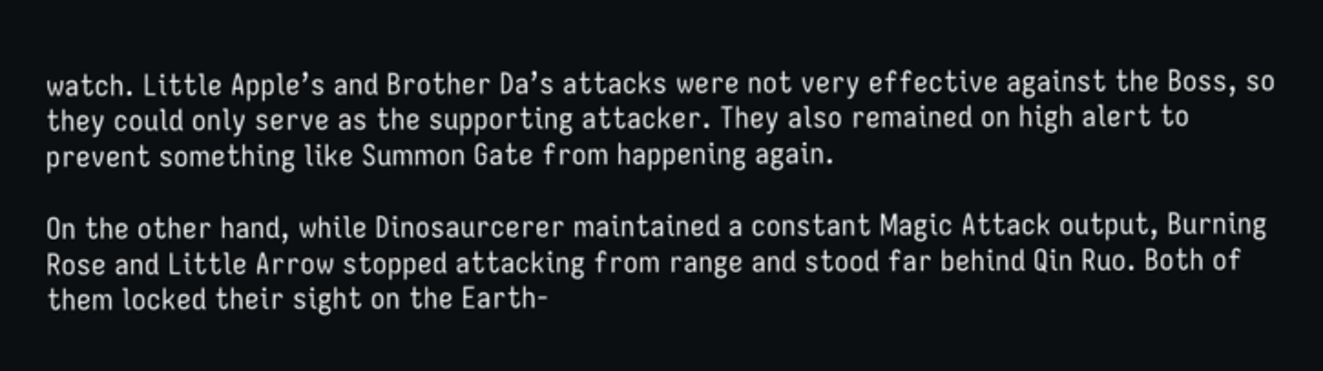watch. Little Apple’s and Brother Da’s attacks were not very effective against the Boss, so they could only serve as the supporting attacker. They also remained on high alert to prevent something like Summon Gate from happening again.

On the other hand, while Dinosaurcerer maintained a constant Magic Attack output, Burning Rose and Little Arrow stopped attacking from range and stood far behind Qin Ruo. Both of them locked their sight on the Earth-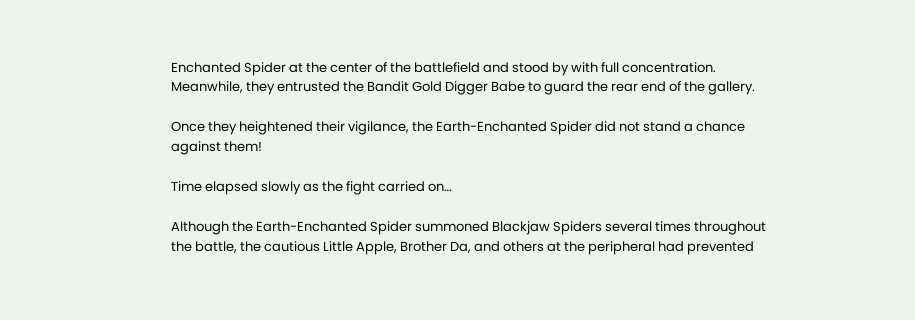Enchanted Spider at the center of the battlefield and stood by with full concentration. Meanwhile, they entrusted the Bandit Gold Digger Babe to guard the rear end of the gallery.

Once they heightened their vigilance, the Earth-Enchanted Spider did not stand a chance against them!

Time elapsed slowly as the fight carried on…

Although the Earth-Enchanted Spider summoned Blackjaw Spiders several times throughout the battle, the cautious Little Apple, Brother Da, and others at the peripheral had prevented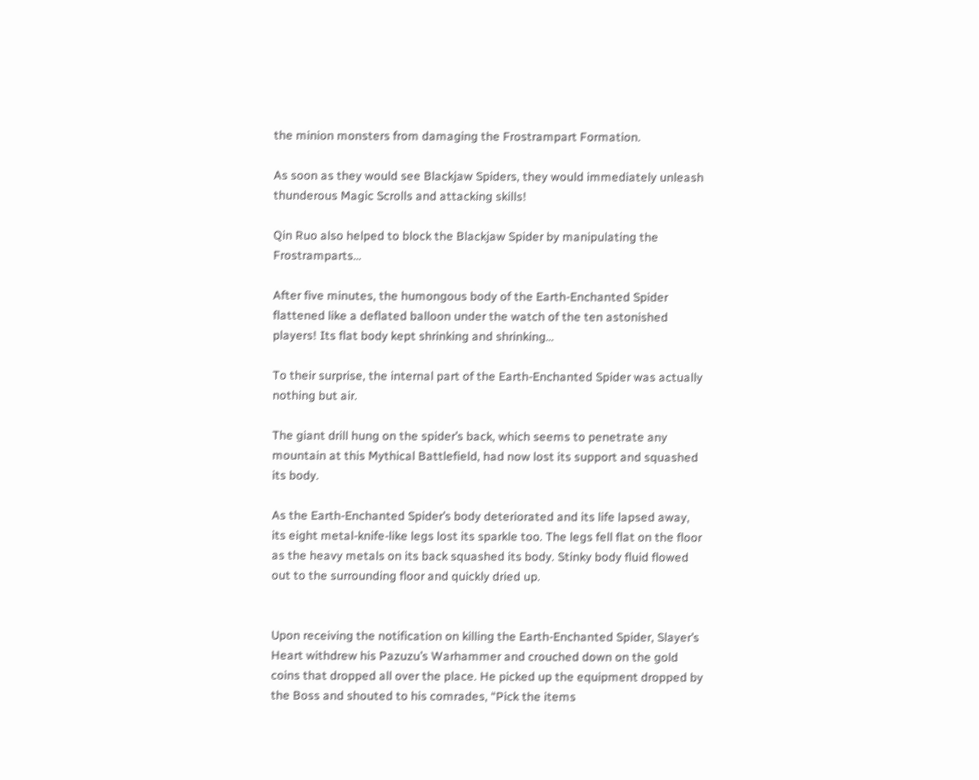the minion monsters from damaging the Frostrampart Formation.

As soon as they would see Blackjaw Spiders, they would immediately unleash thunderous Magic Scrolls and attacking skills!

Qin Ruo also helped to block the Blackjaw Spider by manipulating the Frostramparts…

After five minutes, the humongous body of the Earth-Enchanted Spider flattened like a deflated balloon under the watch of the ten astonished players! Its flat body kept shrinking and shrinking…

To their surprise, the internal part of the Earth-Enchanted Spider was actually nothing but air.

The giant drill hung on the spider’s back, which seems to penetrate any mountain at this Mythical Battlefield, had now lost its support and squashed its body.

As the Earth-Enchanted Spider’s body deteriorated and its life lapsed away, its eight metal-knife-like legs lost its sparkle too. The legs fell flat on the floor as the heavy metals on its back squashed its body. Stinky body fluid flowed out to the surrounding floor and quickly dried up.


Upon receiving the notification on killing the Earth-Enchanted Spider, Slayer’s Heart withdrew his Pazuzu’s Warhammer and crouched down on the gold coins that dropped all over the place. He picked up the equipment dropped by the Boss and shouted to his comrades, “Pick the items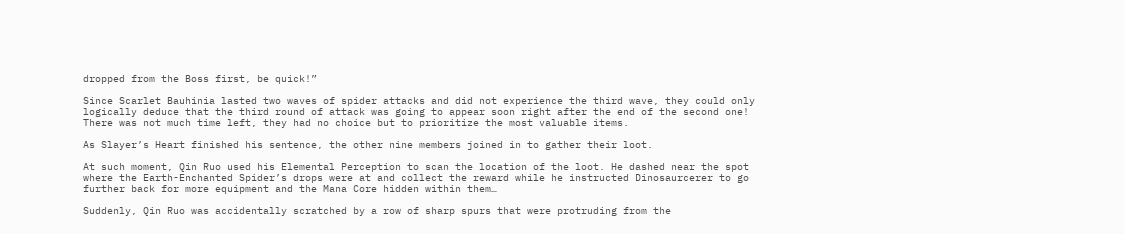dropped from the Boss first, be quick!”

Since Scarlet Bauhinia lasted two waves of spider attacks and did not experience the third wave, they could only logically deduce that the third round of attack was going to appear soon right after the end of the second one! There was not much time left, they had no choice but to prioritize the most valuable items.

As Slayer’s Heart finished his sentence, the other nine members joined in to gather their loot.

At such moment, Qin Ruo used his Elemental Perception to scan the location of the loot. He dashed near the spot where the Earth-Enchanted Spider’s drops were at and collect the reward while he instructed Dinosaurcerer to go further back for more equipment and the Mana Core hidden within them…

Suddenly, Qin Ruo was accidentally scratched by a row of sharp spurs that were protruding from the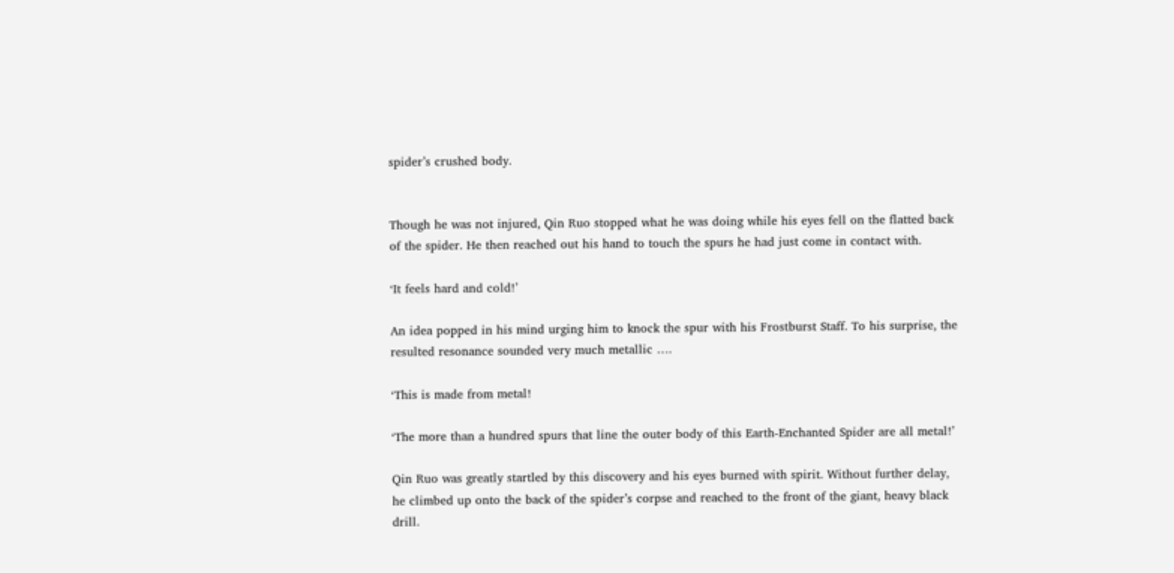spider’s crushed body.


Though he was not injured, Qin Ruo stopped what he was doing while his eyes fell on the flatted back of the spider. He then reached out his hand to touch the spurs he had just come in contact with.

‘It feels hard and cold!’

An idea popped in his mind urging him to knock the spur with his Frostburst Staff. To his surprise, the resulted resonance sounded very much metallic ….

‘This is made from metal!

‘The more than a hundred spurs that line the outer body of this Earth-Enchanted Spider are all metal!’

Qin Ruo was greatly startled by this discovery and his eyes burned with spirit. Without further delay, he climbed up onto the back of the spider’s corpse and reached to the front of the giant, heavy black drill.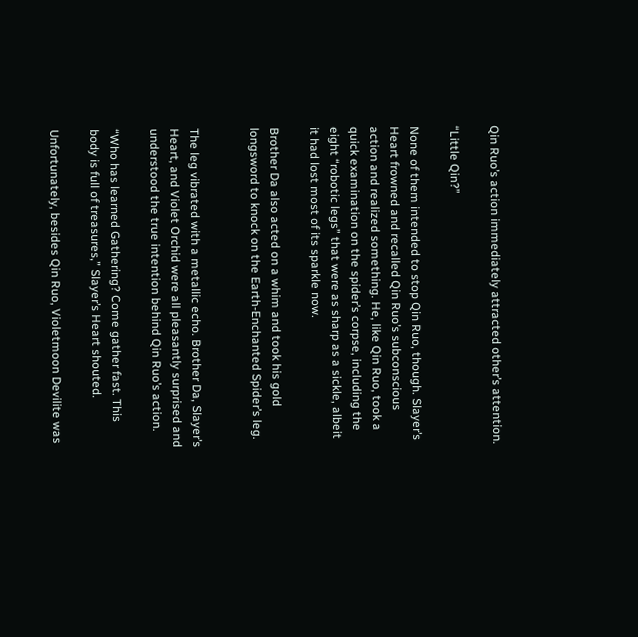Qin Ruo’s action immediately attracted other’s attention.

“Little Qin?”

None of them intended to stop Qin Ruo, though. Slayer’s Heart frowned and recalled Qin Ruo’s subconscious action and realized something. He, like Qin Ruo, took a quick examination on the spider’s corpse, including the eight “robotic legs” that were as sharp as a sickle, albeit it had lost most of its sparkle now.

Brother Da also acted on a whim and took his gold longsword to knock on the Earth-Enchanted Spider’s leg.


The leg vibrated with a metallic echo. Brother Da, Slayer’s Heart, and Violet Orchid were all pleasantly surprised and understood the true intention behind Qin Ruo’s action.

“Who has learned Gathering? Come gather fast. This body is full of treasures,” Slayer’s Heart shouted.

Unfortunately, besides Qin Ruo, Violetmoon Devilite was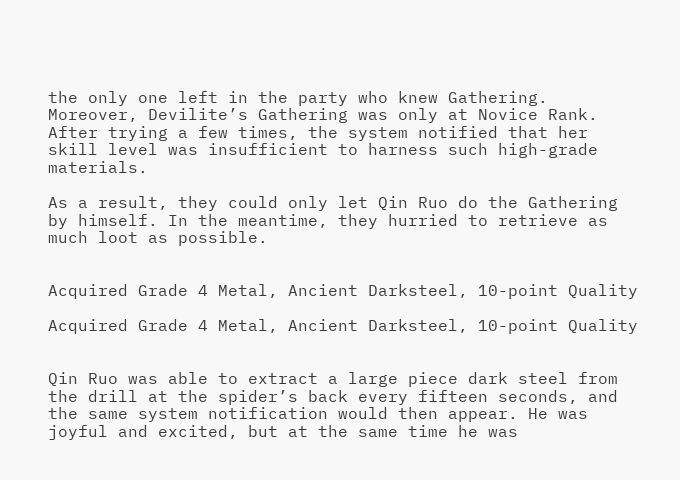the only one left in the party who knew Gathering. Moreover, Devilite’s Gathering was only at Novice Rank. After trying a few times, the system notified that her skill level was insufficient to harness such high-grade materials.

As a result, they could only let Qin Ruo do the Gathering by himself. In the meantime, they hurried to retrieve as much loot as possible.


Acquired Grade 4 Metal, Ancient Darksteel, 10-point Quality

Acquired Grade 4 Metal, Ancient Darksteel, 10-point Quality


Qin Ruo was able to extract a large piece dark steel from the drill at the spider’s back every fifteen seconds, and the same system notification would then appear. He was joyful and excited, but at the same time he was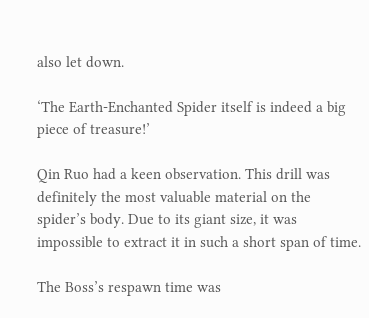also let down.

‘The Earth-Enchanted Spider itself is indeed a big piece of treasure!’

Qin Ruo had a keen observation. This drill was definitely the most valuable material on the spider’s body. Due to its giant size, it was impossible to extract it in such a short span of time.

The Boss’s respawn time was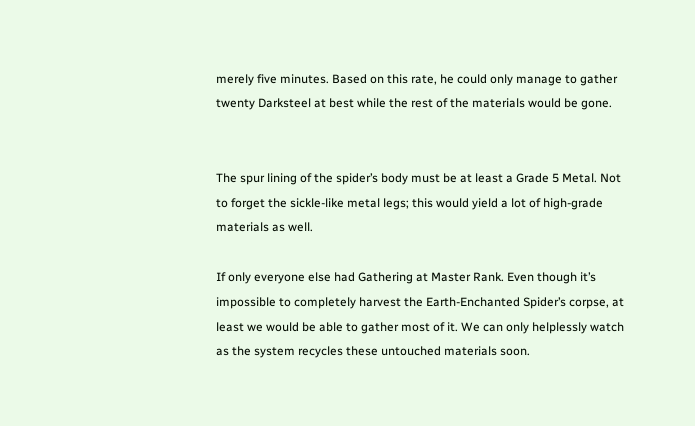merely five minutes. Based on this rate, he could only manage to gather twenty Darksteel at best while the rest of the materials would be gone.


The spur lining of the spider’s body must be at least a Grade 5 Metal. Not to forget the sickle-like metal legs; this would yield a lot of high-grade materials as well.

If only everyone else had Gathering at Master Rank. Even though it’s impossible to completely harvest the Earth-Enchanted Spider’s corpse, at least we would be able to gather most of it. We can only helplessly watch as the system recycles these untouched materials soon.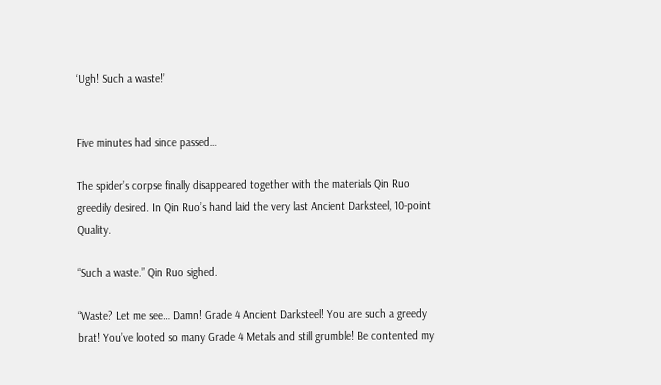‘Ugh! Such a waste!’


Five minutes had since passed…

The spider’s corpse finally disappeared together with the materials Qin Ruo greedily desired. In Qin Ruo’s hand laid the very last Ancient Darksteel, 10-point Quality.

“Such a waste.” Qin Ruo sighed.

“Waste? Let me see… Damn! Grade 4 Ancient Darksteel! You are such a greedy brat! You’ve looted so many Grade 4 Metals and still grumble! Be contented my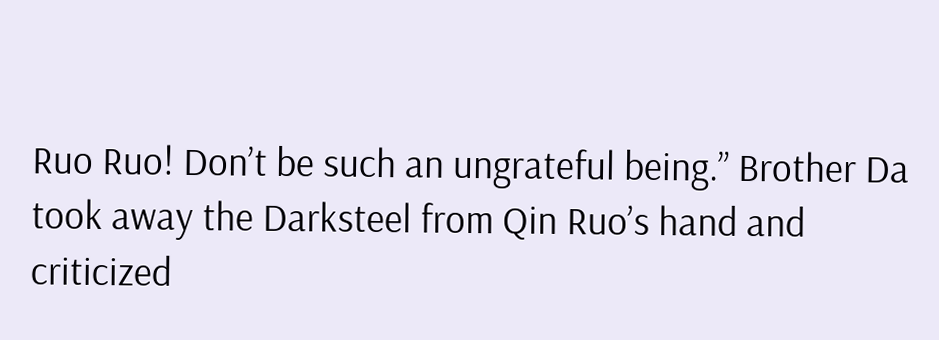Ruo Ruo! Don’t be such an ungrateful being.” Brother Da took away the Darksteel from Qin Ruo’s hand and criticized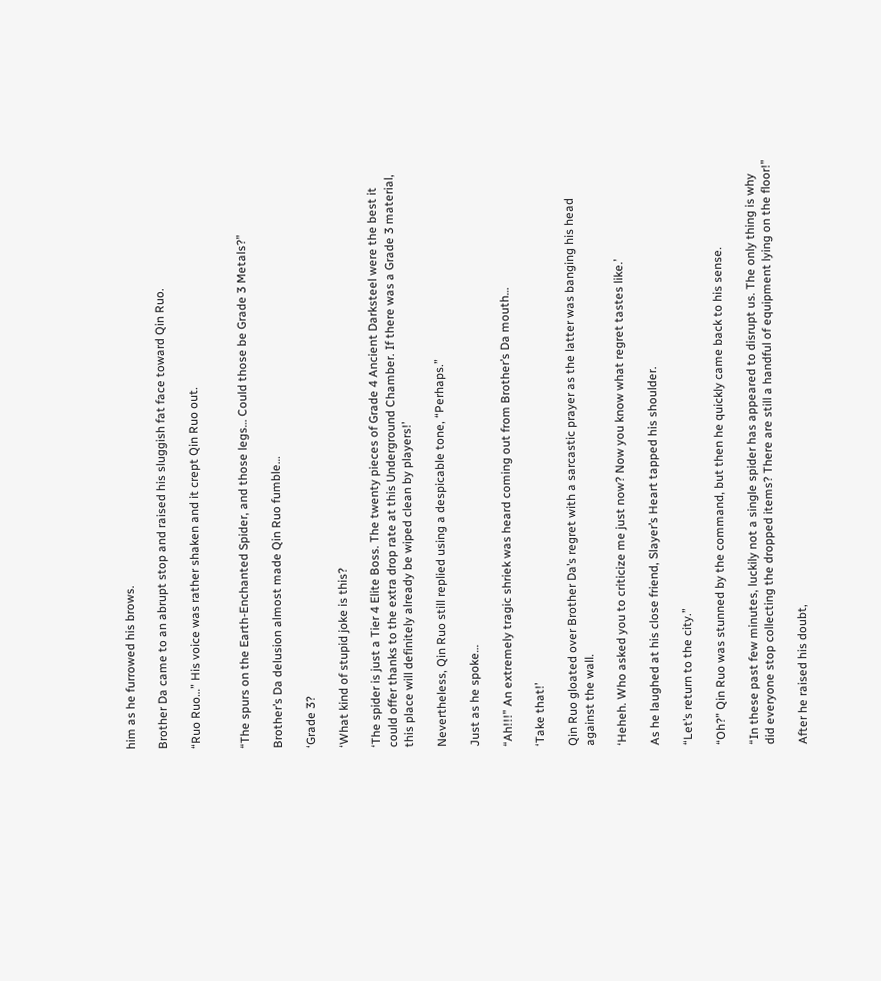him as he furrowed his brows.

Brother Da came to an abrupt stop and raised his sluggish fat face toward Qin Ruo.

“Ruo Ruo…” His voice was rather shaken and it crept Qin Ruo out.


“The spurs on the Earth-Enchanted Spider, and those legs… Could those be Grade 3 Metals?”

Brother’s Da delusion almost made Qin Ruo fumble…

‘Grade 3?

‘What kind of stupid joke is this?

‘The spider is just a Tier 4 Elite Boss. The twenty pieces of Grade 4 Ancient Darksteel were the best it could offer thanks to the extra drop rate at this Underground Chamber. If there was a Grade 3 material, this place will definitely already be wiped clean by players!’

Nevertheless, Qin Ruo still replied using a despicable tone, “Perhaps.”

Just as he spoke…

“Ah!!!” An extremely tragic shriek was heard coming out from Brother’s Da mouth…

‘Take that!’

Qin Ruo gloated over Brother Da’s regret with a sarcastic prayer as the latter was banging his head against the wall.

‘Heheh. Who asked you to criticize me just now? Now you know what regret tastes like.’

As he laughed at his close friend, Slayer’s Heart tapped his shoulder.

“Let’s return to the city.”

“Oh?” Qin Ruo was stunned by the command, but then he quickly came back to his sense.

“In these past few minutes, luckily not a single spider has appeared to disrupt us. The only thing is why did everyone stop collecting the dropped items? There are still a handful of equipment lying on the floor!”

After he raised his doubt,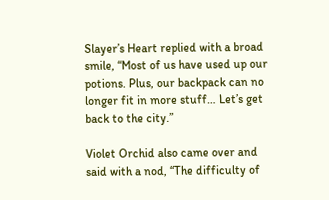Slayer’s Heart replied with a broad smile, “Most of us have used up our potions. Plus, our backpack can no longer fit in more stuff… Let’s get back to the city.”

Violet Orchid also came over and said with a nod, “The difficulty of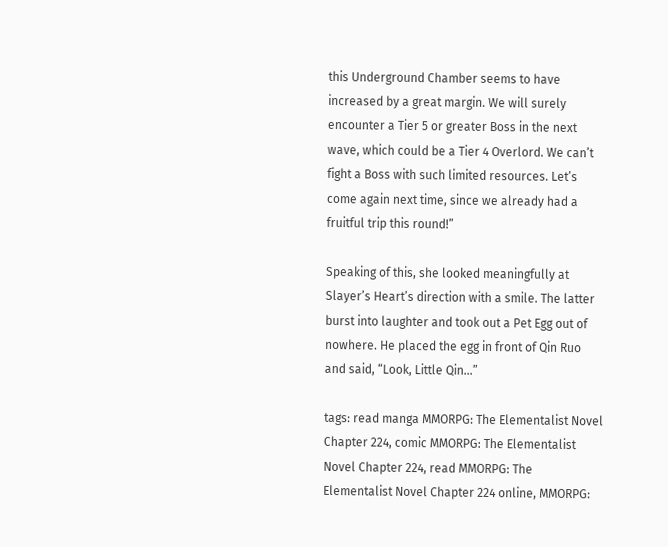this Underground Chamber seems to have increased by a great margin. We will surely encounter a Tier 5 or greater Boss in the next wave, which could be a Tier 4 Overlord. We can’t fight a Boss with such limited resources. Let’s come again next time, since we already had a fruitful trip this round!”

Speaking of this, she looked meaningfully at Slayer’s Heart’s direction with a smile. The latter burst into laughter and took out a Pet Egg out of nowhere. He placed the egg in front of Qin Ruo and said, “Look, Little Qin…”

tags: read manga MMORPG: The Elementalist Novel Chapter 224, comic MMORPG: The Elementalist Novel Chapter 224, read MMORPG: The Elementalist Novel Chapter 224 online, MMORPG: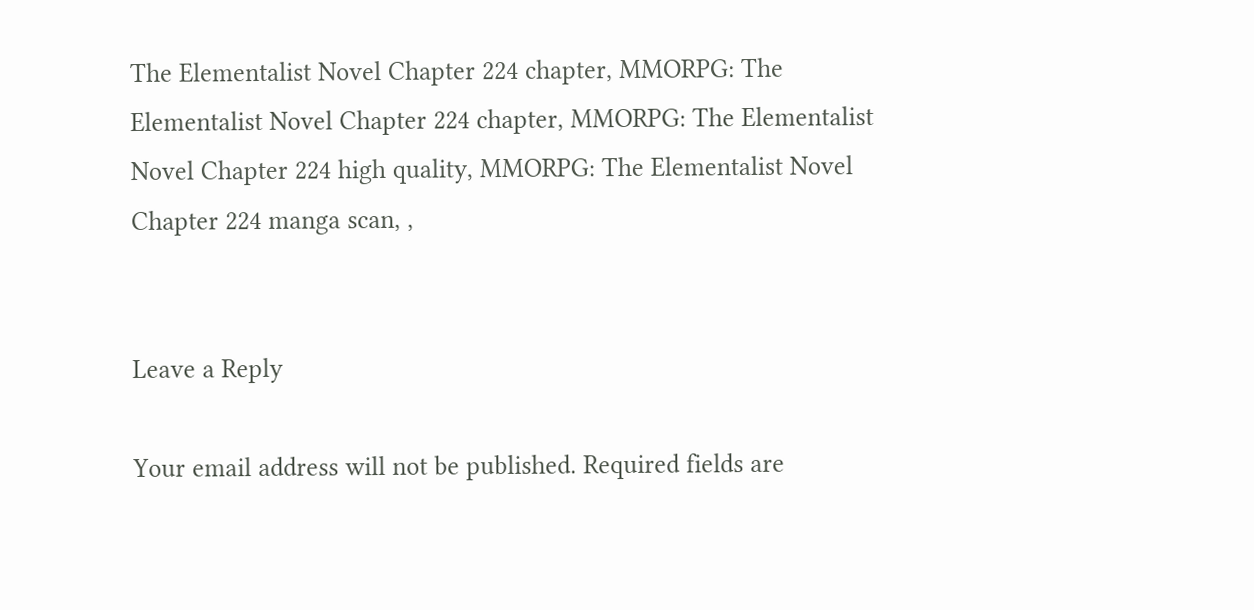The Elementalist Novel Chapter 224 chapter, MMORPG: The Elementalist Novel Chapter 224 chapter, MMORPG: The Elementalist Novel Chapter 224 high quality, MMORPG: The Elementalist Novel Chapter 224 manga scan, ,


Leave a Reply

Your email address will not be published. Required fields are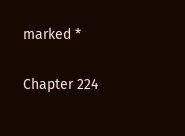marked *

Chapter 224